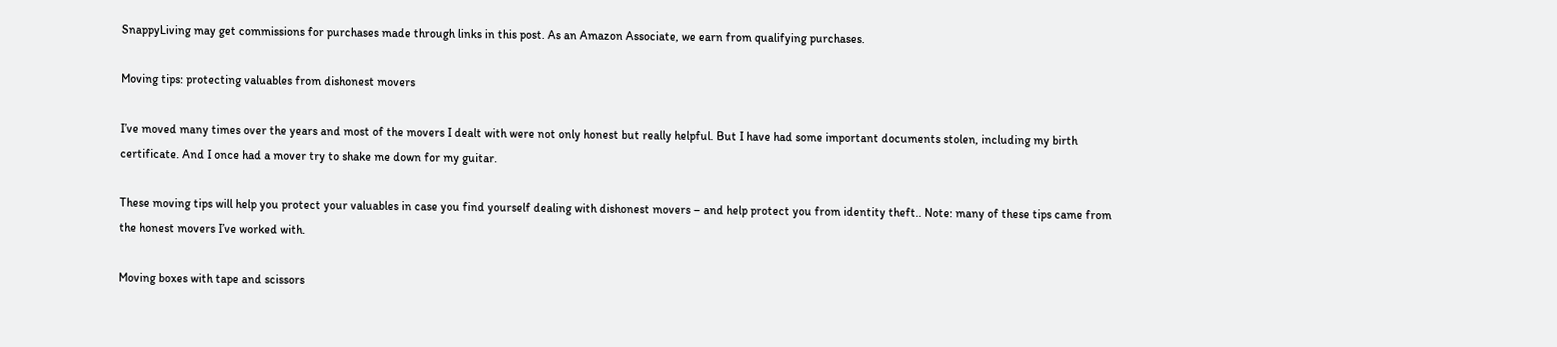SnappyLiving may get commissions for purchases made through links in this post. As an Amazon Associate, we earn from qualifying purchases.

Moving tips: protecting valuables from dishonest movers

I’ve moved many times over the years and most of the movers I dealt with were not only honest but really helpful. But I have had some important documents stolen, including my birth certificate. And I once had a mover try to shake me down for my guitar.

These moving tips will help you protect your valuables in case you find yourself dealing with dishonest movers – and help protect you from identity theft.. Note: many of these tips came from the honest movers I’ve worked with.

Moving boxes with tape and scissors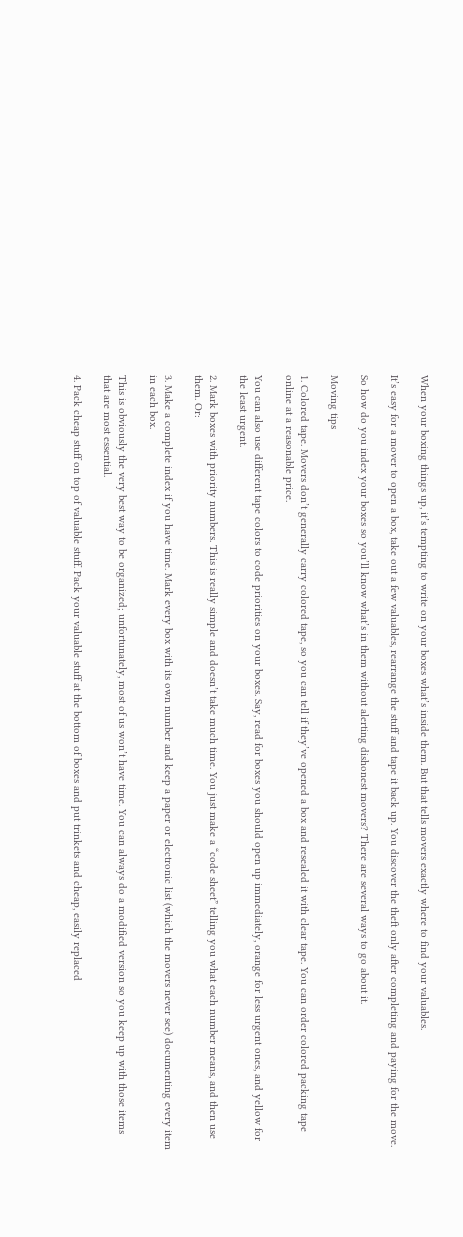When your boxing things up, it’s tempting to write on your boxes what’s inside them. But that tells movers exactly where to find your valuables.

It’s easy for a mover to open a box, take out a few valuables, rearrange the stuff and tape it back up. You discover the theft only after completing and paying for the move.

So how do you index your boxes so you’ll know what’s in them without alerting dishonest movers? There are several ways to go about it.

Moving tips

1. Colored tape. Movers don’t generally carry colored tape, so you can tell if they’ve opened a box and resealed it with clear tape. You can order colored packing tape online at a reasonable price.

You can also use different tape colors to code priorities on your boxes. Say, read for boxes you should open up immediately, orange for less urgent ones, and yellow for the least urgent.

2. Mark boxes with priority numbers. This is really simple and doesn’t take much time. You just make a “code sheet” telling you what each number means, and then use them. Or:

3. Make a complete index if you have time. Mark every box with its own number and keep a paper or electronic list (which the movers never see) documenting every item in each box.

This is obviously the very best way to be organized; unfortunately, most of us won’t have time. You can always do a modified version so you keep up with those items that are most essential.

4. Pack cheap stuff on top of valuable stuff. Pack your valuable stuff at the bottom of boxes and put trinkets and cheap, easily replaced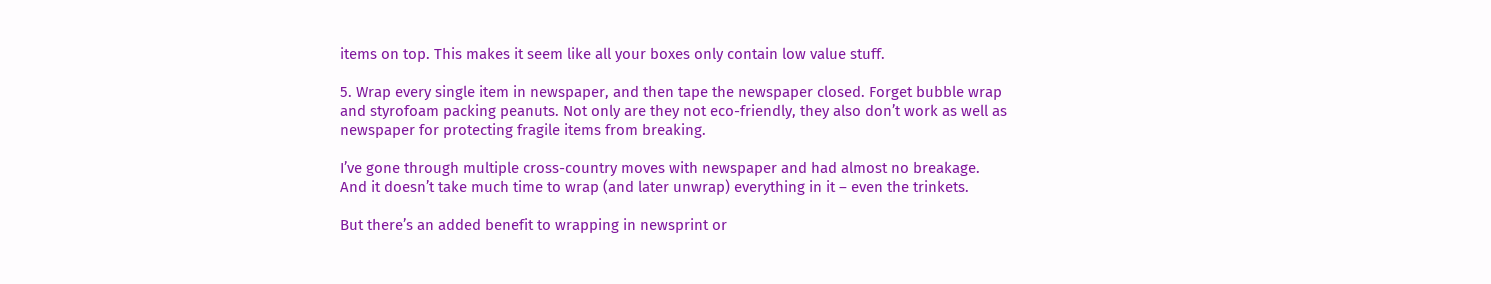items on top. This makes it seem like all your boxes only contain low value stuff.

5. Wrap every single item in newspaper, and then tape the newspaper closed. Forget bubble wrap and styrofoam packing peanuts. Not only are they not eco-friendly, they also don’t work as well as newspaper for protecting fragile items from breaking.

I’ve gone through multiple cross-country moves with newspaper and had almost no breakage. And it doesn’t take much time to wrap (and later unwrap) everything in it – even the trinkets.

But there’s an added benefit to wrapping in newsprint or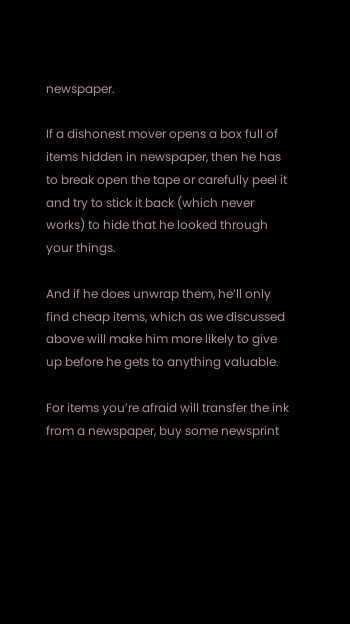newspaper.

If a dishonest mover opens a box full of items hidden in newspaper, then he has to break open the tape or carefully peel it and try to stick it back (which never works) to hide that he looked through your things.

And if he does unwrap them, he’ll only find cheap items, which as we discussed above will make him more likely to give up before he gets to anything valuable.

For items you’re afraid will transfer the ink from a newspaper, buy some newsprint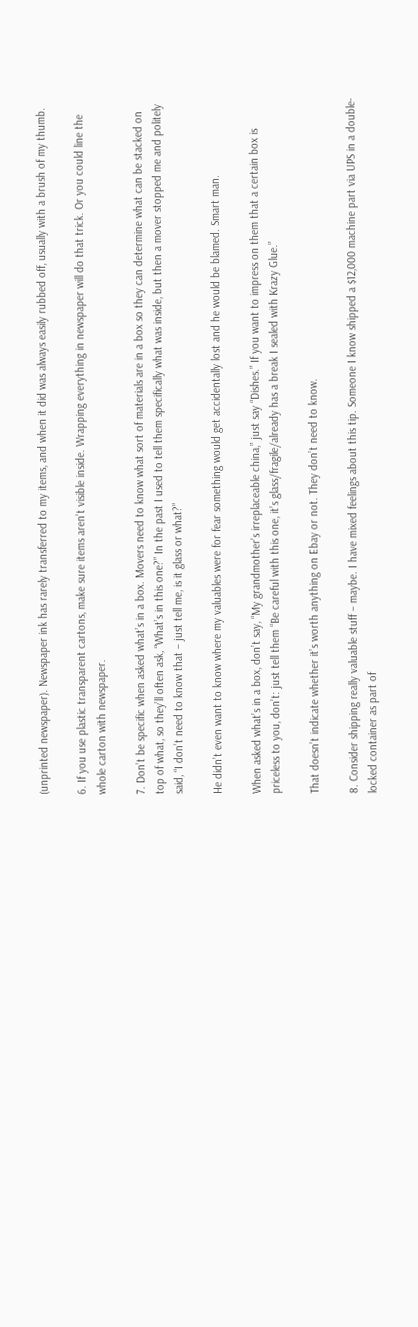(unprinted newspaper). Newspaper ink has rarely transferred to my items, and when it did was always easily rubbed off, usually with a brush of my thumb.

6. If you use plastic transparent cartons, make sure items aren’t visible inside. Wrapping everything in newspaper will do that trick. Or you could line the whole carton with newspaper.

7. Don’t be specific when asked what’s in a box. Movers need to know what sort of materials are in a box so they can determine what can be stacked on top of what, so they’ll often ask, “What’s in this one?” In the past I used to tell them specifically what was inside, but then a mover stopped me and politely said, “I don’t need to know that – just tell me, is it glass or what?”

He didn’t even want to know where my valuables were for fear something would get accidentally lost and he would be blamed. Smart man.

When asked what’s in a box, don’t say, “My grandmother’s irreplaceable china,” just say “Dishes.” If you want to impress on them that a certain box is priceless to you, don’t: just tell them “Be careful with this one, it’s glass/fragile/already has a break I sealed with Krazy Glue.”

That doesn’t indicate whether it’s worth anything on Ebay or not. They don’t need to know.

8. Consider shipping really valuable stuff – maybe. I have mixed feelings about this tip. Someone I know shipped a $12,000 machine part via UPS in a double-locked container as part of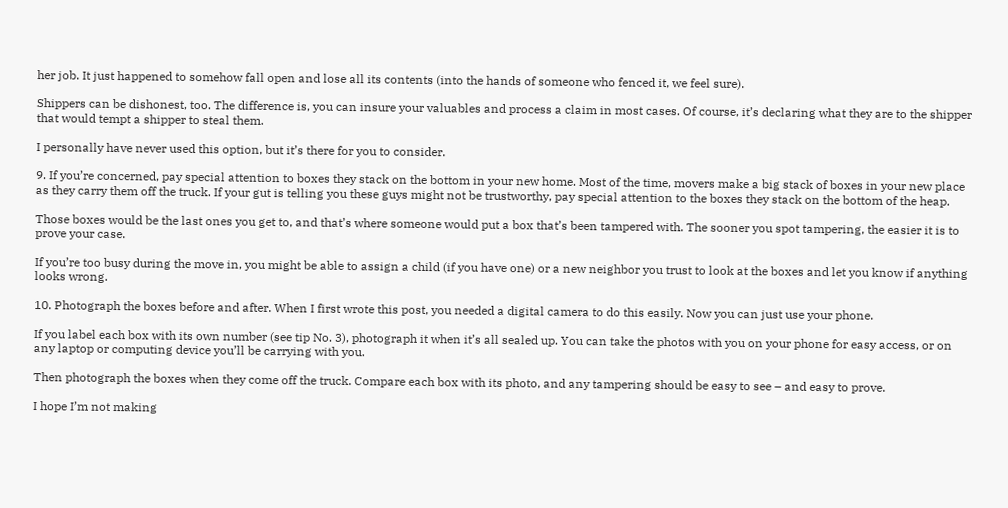her job. It just happened to somehow fall open and lose all its contents (into the hands of someone who fenced it, we feel sure).

Shippers can be dishonest, too. The difference is, you can insure your valuables and process a claim in most cases. Of course, it’s declaring what they are to the shipper that would tempt a shipper to steal them.

I personally have never used this option, but it’s there for you to consider.

9. If you’re concerned, pay special attention to boxes they stack on the bottom in your new home. Most of the time, movers make a big stack of boxes in your new place as they carry them off the truck. If your gut is telling you these guys might not be trustworthy, pay special attention to the boxes they stack on the bottom of the heap.

Those boxes would be the last ones you get to, and that’s where someone would put a box that’s been tampered with. The sooner you spot tampering, the easier it is to prove your case.

If you’re too busy during the move in, you might be able to assign a child (if you have one) or a new neighbor you trust to look at the boxes and let you know if anything looks wrong.

10. Photograph the boxes before and after. When I first wrote this post, you needed a digital camera to do this easily. Now you can just use your phone.

If you label each box with its own number (see tip No. 3), photograph it when it’s all sealed up. You can take the photos with you on your phone for easy access, or on any laptop or computing device you’ll be carrying with you.

Then photograph the boxes when they come off the truck. Compare each box with its photo, and any tampering should be easy to see – and easy to prove.

I hope I’m not making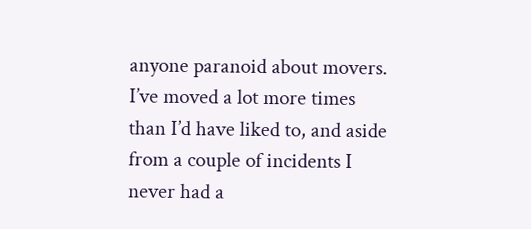anyone paranoid about movers. I’ve moved a lot more times than I’d have liked to, and aside from a couple of incidents I never had a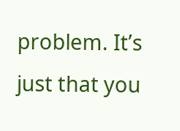problem. It’s just that you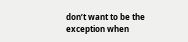don’t want to be the exception when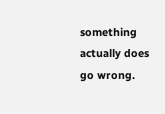something actually does go wrong.